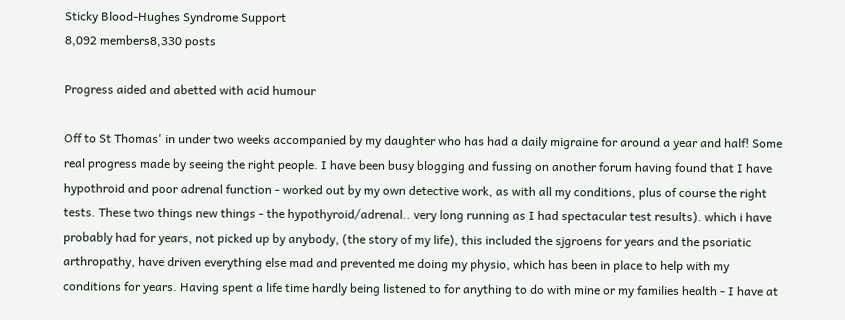Sticky Blood-Hughes Syndrome Support
8,092 members8,330 posts

Progress aided and abetted with acid humour

Off to St Thomas' in under two weeks accompanied by my daughter who has had a daily migraine for around a year and half! Some real progress made by seeing the right people. I have been busy blogging and fussing on another forum having found that I have hypothroid and poor adrenal function - worked out by my own detective work, as with all my conditions, plus of course the right tests. These two things new things - the hypothyroid/adrenal.. very long running as I had spectacular test results). which i have probably had for years, not picked up by anybody, (the story of my life), this included the sjgroens for years and the psoriatic arthropathy, have driven everything else mad and prevented me doing my physio, which has been in place to help with my conditions for years. Having spent a life time hardly being listened to for anything to do with mine or my families health - I have at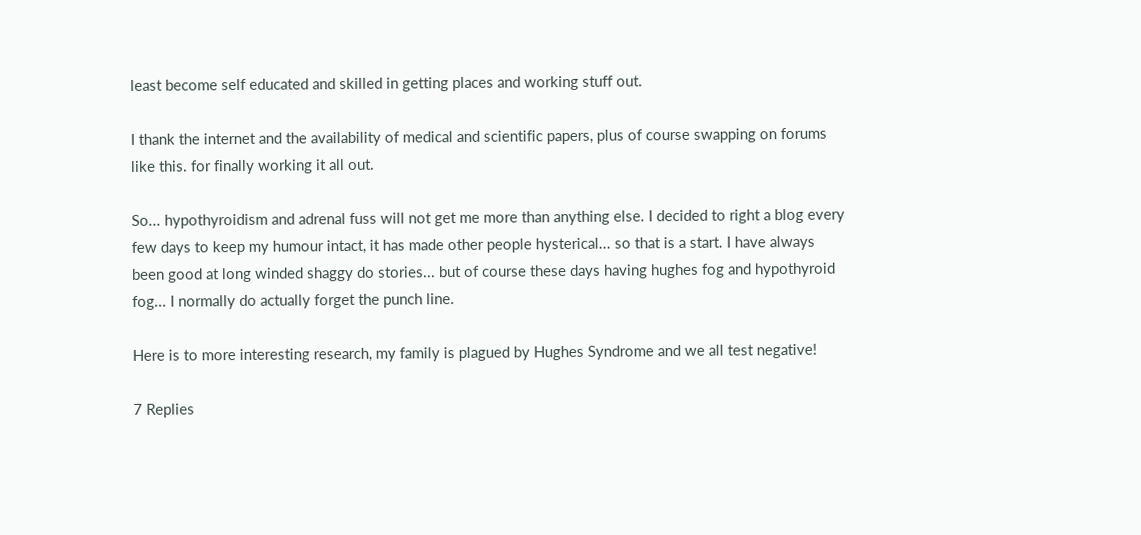least become self educated and skilled in getting places and working stuff out.

I thank the internet and the availability of medical and scientific papers, plus of course swapping on forums like this. for finally working it all out.

So... hypothyroidism and adrenal fuss will not get me more than anything else. I decided to right a blog every few days to keep my humour intact, it has made other people hysterical... so that is a start. I have always been good at long winded shaggy do stories... but of course these days having hughes fog and hypothyroid fog... I normally do actually forget the punch line.

Here is to more interesting research, my family is plagued by Hughes Syndrome and we all test negative!

7 Replies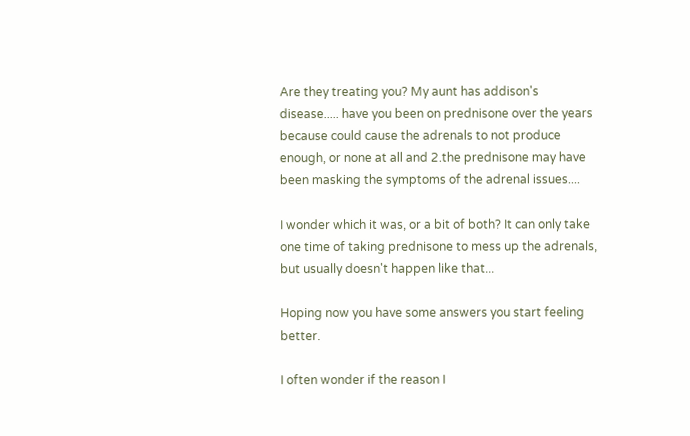Are they treating you? My aunt has addison's disease..... have you been on prednisone over the years because could cause the adrenals to not produce enough, or none at all and 2.the prednisone may have been masking the symptoms of the adrenal issues....

I wonder which it was, or a bit of both? It can only take one time of taking prednisone to mess up the adrenals, but usually doesn't happen like that...

Hoping now you have some answers you start feeling better.

I often wonder if the reason I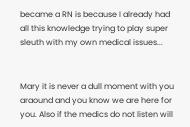became a RN is because I already had all this knowledge trying to play super sleuth with my own medical issues...


Mary it is never a dull moment with you araound and you know we are here for you. Also if the medics do not listen will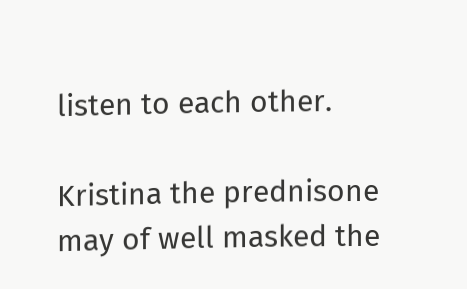listen to each other.

Kristina the prednisone may of well masked the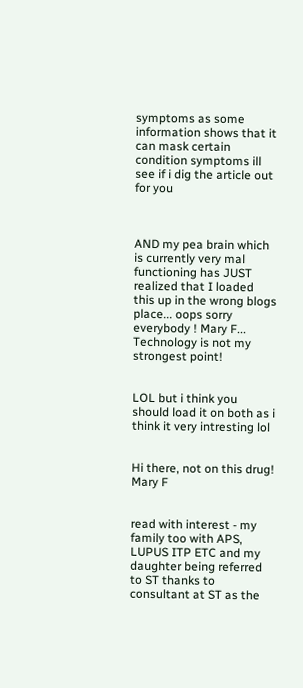symptoms as some information shows that it can mask certain condition symptoms ill see if i dig the article out for you



AND my pea brain which is currently very mal functioning has JUST realized that I loaded this up in the wrong blogs place... oops sorry everybody ! Mary F... Technology is not my strongest point!


LOL but i think you should load it on both as i think it very intresting lol


Hi there, not on this drug! Mary F


read with interest - my family too with APS, LUPUS ITP ETC and my daughter being referred to ST thanks to consultant at ST as the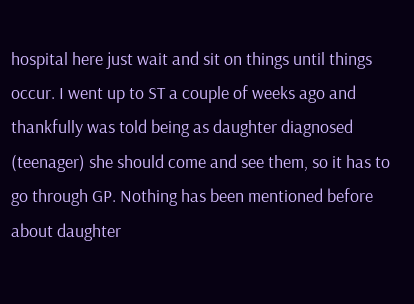hospital here just wait and sit on things until things occur. I went up to ST a couple of weeks ago and thankfully was told being as daughter diagnosed (teenager) she should come and see them, so it has to go through GP. Nothing has been mentioned before about daughter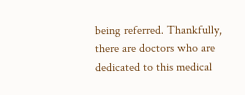being referred. Thankfully, there are doctors who are dedicated to this medical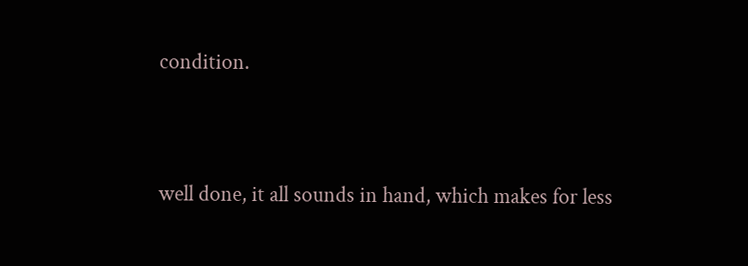condition.


well done, it all sounds in hand, which makes for less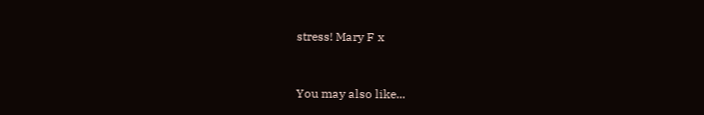stress! Mary F x


You may also like...